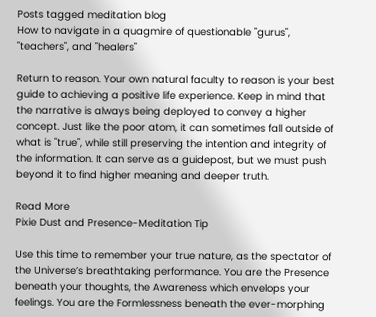Posts tagged meditation blog
How to navigate in a quagmire of questionable "gurus", "teachers", and "healers"

Return to reason. Your own natural faculty to reason is your best guide to achieving a positive life experience. Keep in mind that the narrative is always being deployed to convey a higher concept. Just like the poor atom, it can sometimes fall outside of what is "true", while still preserving the intention and integrity of the information. It can serve as a guidepost, but we must push beyond it to find higher meaning and deeper truth.

Read More
Pixie Dust and Presence-Meditation Tip

Use this time to remember your true nature, as the spectator of the Universe’s breathtaking performance. You are the Presence beneath your thoughts, the Awareness which envelops your feelings. You are the Formlessness beneath the ever-morphing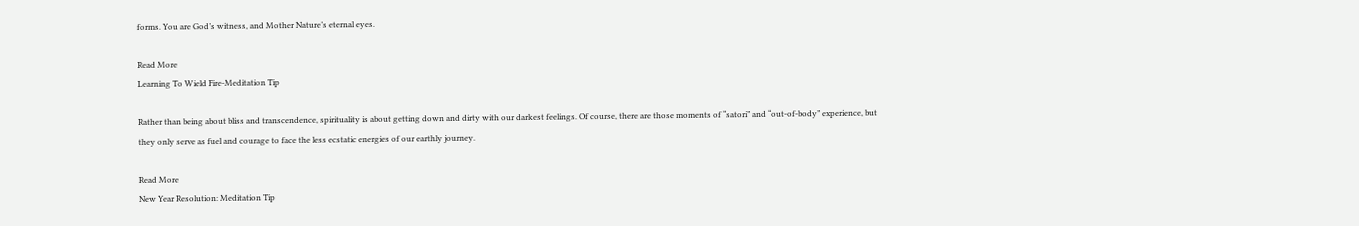forms. You are God’s witness, and Mother Nature’s eternal eyes.

Read More
Learning To Wield Fire-Meditation Tip

Rather than being about bliss and transcendence, spirituality is about getting down and dirty with our darkest feelings. Of course, there are those moments of “satori” and “out-of-body” experience, but they only serve as fuel and courage to face the less ecstatic energies of our earthly journey.

Read More
New Year Resolution: Meditation Tip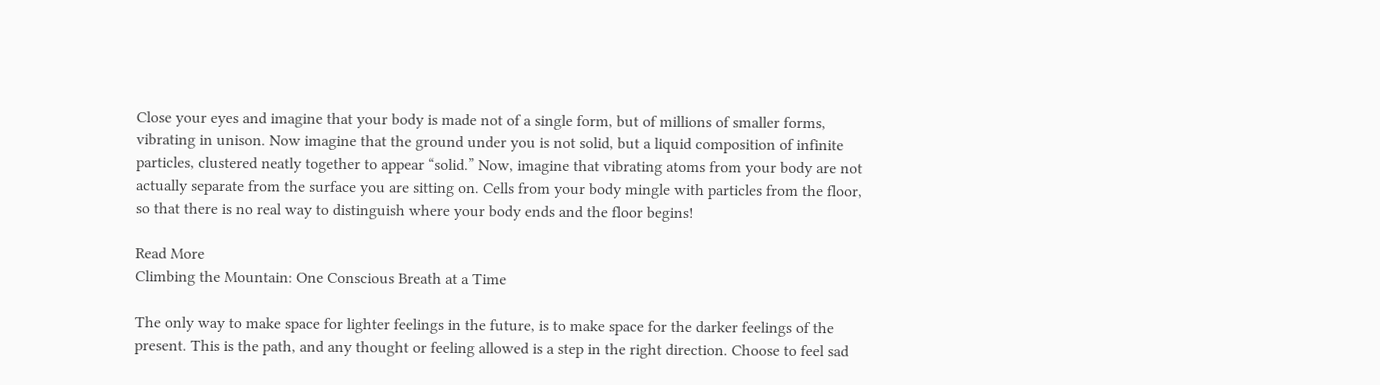Close your eyes and imagine that your body is made not of a single form, but of millions of smaller forms, vibrating in unison. Now imagine that the ground under you is not solid, but a liquid composition of infinite particles, clustered neatly together to appear “solid.” Now, imagine that vibrating atoms from your body are not actually separate from the surface you are sitting on. Cells from your body mingle with particles from the floor, so that there is no real way to distinguish where your body ends and the floor begins!

Read More
Climbing the Mountain: One Conscious Breath at a Time

The only way to make space for lighter feelings in the future, is to make space for the darker feelings of the present. This is the path, and any thought or feeling allowed is a step in the right direction. Choose to feel sad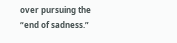over pursuing the “end of sadness.”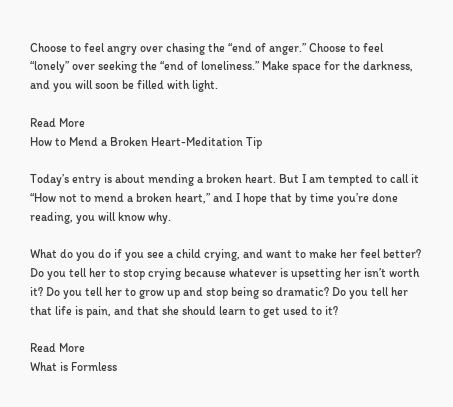Choose to feel angry over chasing the “end of anger.” Choose to feel “lonely” over seeking the “end of loneliness.” Make space for the darkness, and you will soon be filled with light.

Read More
How to Mend a Broken Heart-Meditation Tip

Today’s entry is about mending a broken heart. But I am tempted to call it “How not to mend a broken heart,” and I hope that by time you’re done reading, you will know why.

What do you do if you see a child crying, and want to make her feel better? Do you tell her to stop crying because whatever is upsetting her isn’t worth it? Do you tell her to grow up and stop being so dramatic? Do you tell her that life is pain, and that she should learn to get used to it?

Read More
What is Formless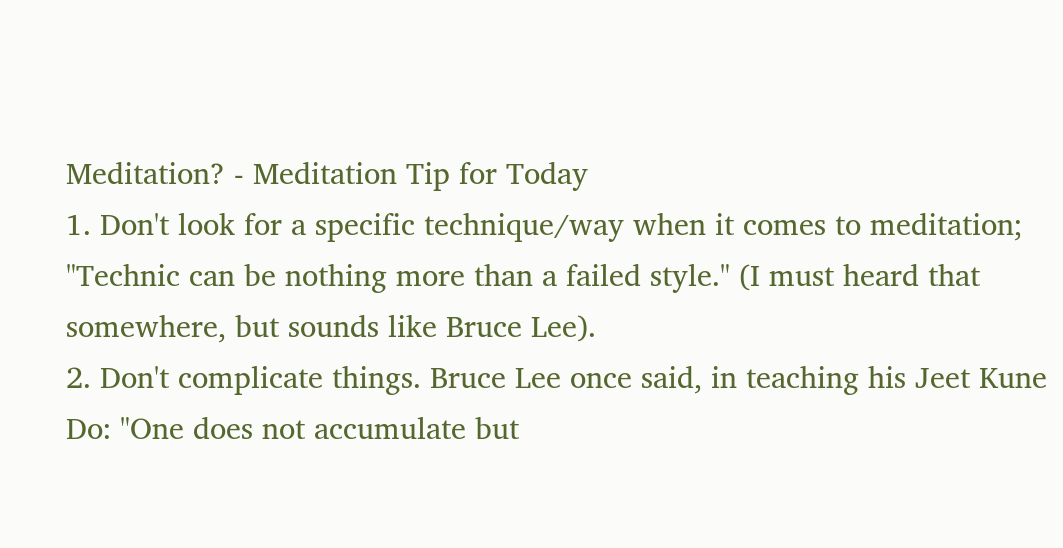Meditation? - Meditation Tip for Today
1. Don't look for a specific technique/way when it comes to meditation; "Technic can be nothing more than a failed style." (I must heard that somewhere, but sounds like Bruce Lee).
2. Don't complicate things. Bruce Lee once said, in teaching his Jeet Kune Do: "One does not accumulate but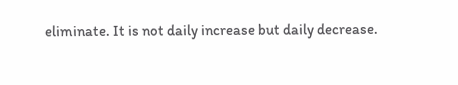eliminate. It is not daily increase but daily decrease.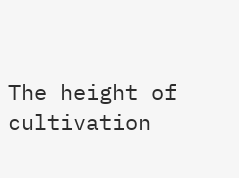The height of cultivation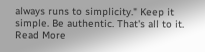always runs to simplicity." Keep it simple. Be authentic. That's all to it.
Read More